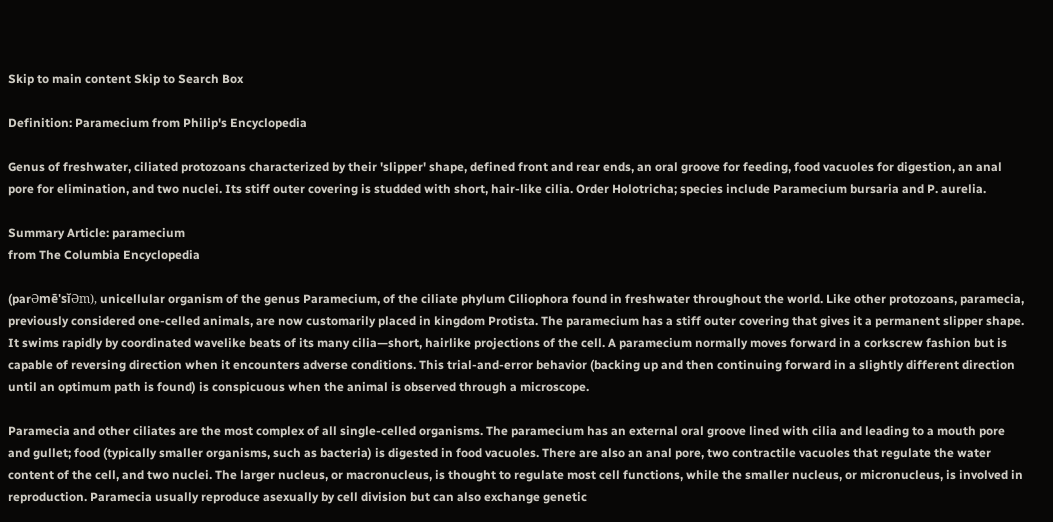Skip to main content Skip to Search Box

Definition: Paramecium from Philip's Encyclopedia

Genus of freshwater, ciliated protozoans characterized by their 'slipper' shape, defined front and rear ends, an oral groove for feeding, food vacuoles for digestion, an anal pore for elimination, and two nuclei. Its stiff outer covering is studded with short, hair-like cilia. Order Holotricha; species include Paramecium bursaria and P. aurelia.

Summary Article: paramecium
from The Columbia Encyclopedia

(parӘmē'sĭӘm), unicellular organism of the genus Paramecium, of the ciliate phylum Ciliophora found in freshwater throughout the world. Like other protozoans, paramecia, previously considered one-celled animals, are now customarily placed in kingdom Protista. The paramecium has a stiff outer covering that gives it a permanent slipper shape. It swims rapidly by coordinated wavelike beats of its many cilia—short, hairlike projections of the cell. A paramecium normally moves forward in a corkscrew fashion but is capable of reversing direction when it encounters adverse conditions. This trial-and-error behavior (backing up and then continuing forward in a slightly different direction until an optimum path is found) is conspicuous when the animal is observed through a microscope.

Paramecia and other ciliates are the most complex of all single-celled organisms. The paramecium has an external oral groove lined with cilia and leading to a mouth pore and gullet; food (typically smaller organisms, such as bacteria) is digested in food vacuoles. There are also an anal pore, two contractile vacuoles that regulate the water content of the cell, and two nuclei. The larger nucleus, or macronucleus, is thought to regulate most cell functions, while the smaller nucleus, or micronucleus, is involved in reproduction. Paramecia usually reproduce asexually by cell division but can also exchange genetic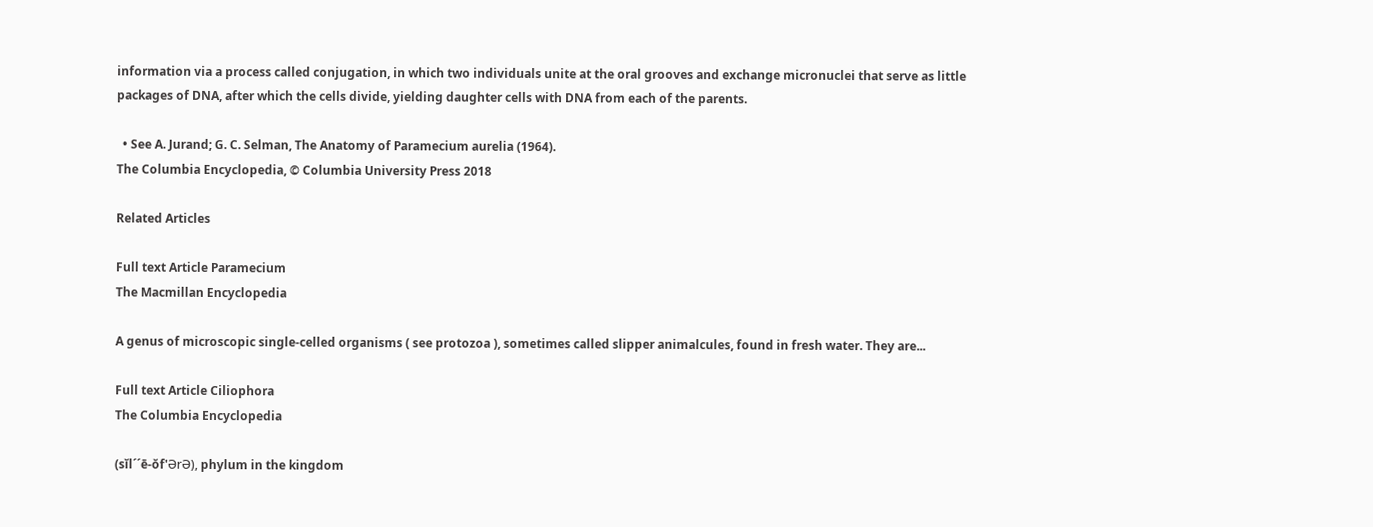information via a process called conjugation, in which two individuals unite at the oral grooves and exchange micronuclei that serve as little packages of DNA, after which the cells divide, yielding daughter cells with DNA from each of the parents.

  • See A. Jurand; G. C. Selman, The Anatomy of Paramecium aurelia (1964).
The Columbia Encyclopedia, © Columbia University Press 2018

Related Articles

Full text Article Paramecium
The Macmillan Encyclopedia

A genus of microscopic single-celled organisms ( see protozoa ), sometimes called slipper animalcules, found in fresh water. They are...

Full text Article Ciliophora
The Columbia Encyclopedia

(sĭl´´ē-ŏf'ӘrӘ), phylum in the kingdom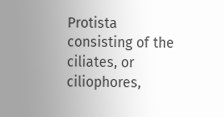Protista consisting of the ciliates, or ciliophores,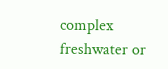complex freshwater or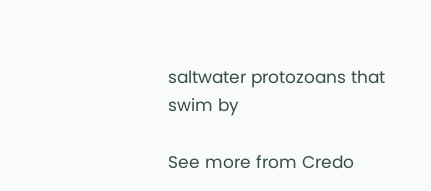saltwater protozoans that swim by

See more from Credo